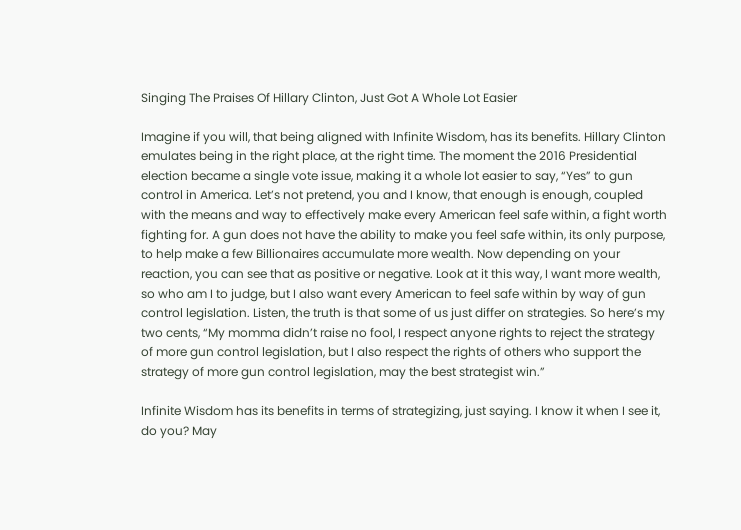Singing The Praises Of Hillary Clinton, Just Got A Whole Lot Easier

Imagine if you will, that being aligned with Infinite Wisdom, has its benefits. Hillary Clinton emulates being in the right place, at the right time. The moment the 2016 Presidential election became a single vote issue, making it a whole lot easier to say, “Yes” to gun control in America. Let’s not pretend, you and I know, that enough is enough, coupled with the means and way to effectively make every American feel safe within, a fight worth fighting for. A gun does not have the ability to make you feel safe within, its only purpose, to help make a few Billionaires accumulate more wealth. Now depending on your reaction, you can see that as positive or negative. Look at it this way, I want more wealth, so who am I to judge, but I also want every American to feel safe within by way of gun control legislation. Listen, the truth is that some of us just differ on strategies. So here’s my two cents, “My momma didn’t raise no fool, I respect anyone rights to reject the strategy of more gun control legislation, but I also respect the rights of others who support the strategy of more gun control legislation, may the best strategist win.”

Infinite Wisdom has its benefits in terms of strategizing, just saying. I know it when I see it, do you? May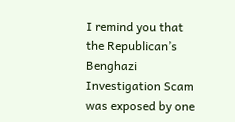I remind you that the Republican’s Benghazi Investigation Scam was exposed by one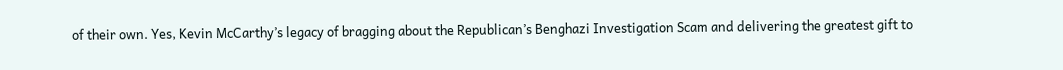of their own. Yes, Kevin McCarthy’s legacy of bragging about the Republican’s Benghazi Investigation Scam and delivering the greatest gift to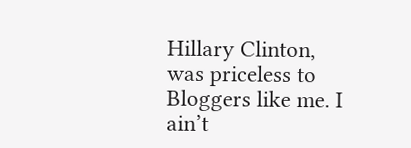Hillary Clinton, was priceless to Bloggers like me. I ain’t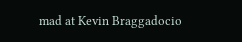mad at Kevin Braggadocio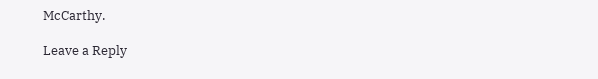McCarthy.

Leave a Reply